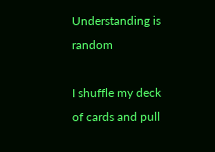Understanding is random

I shuffle my deck of cards and pull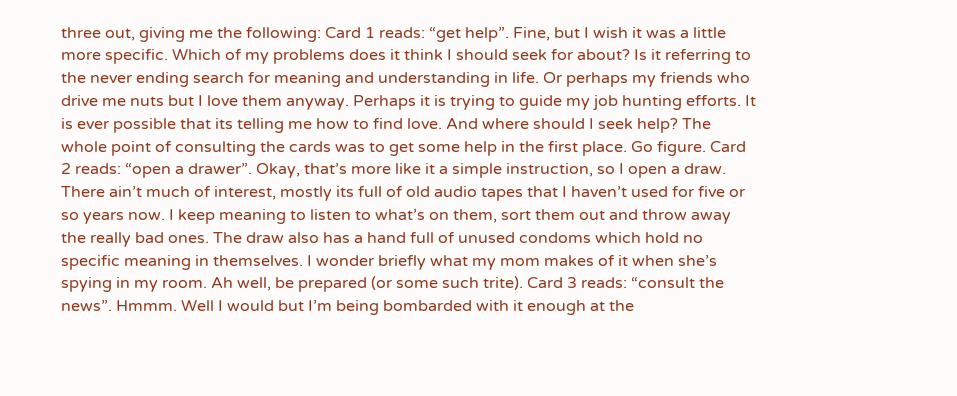three out, giving me the following: Card 1 reads: “get help”. Fine, but I wish it was a little more specific. Which of my problems does it think I should seek for about? Is it referring to the never ending search for meaning and understanding in life. Or perhaps my friends who drive me nuts but I love them anyway. Perhaps it is trying to guide my job hunting efforts. It is ever possible that its telling me how to find love. And where should I seek help? The whole point of consulting the cards was to get some help in the first place. Go figure. Card 2 reads: “open a drawer”. Okay, that’s more like it a simple instruction, so I open a draw. There ain’t much of interest, mostly its full of old audio tapes that I haven’t used for five or so years now. I keep meaning to listen to what’s on them, sort them out and throw away the really bad ones. The draw also has a hand full of unused condoms which hold no specific meaning in themselves. I wonder briefly what my mom makes of it when she’s spying in my room. Ah well, be prepared (or some such trite). Card 3 reads: “consult the news”. Hmmm. Well I would but I’m being bombarded with it enough at the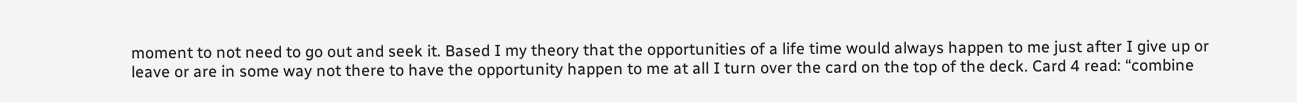moment to not need to go out and seek it. Based I my theory that the opportunities of a life time would always happen to me just after I give up or leave or are in some way not there to have the opportunity happen to me at all I turn over the card on the top of the deck. Card 4 read: “combine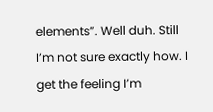elements”. Well duh. Still I’m not sure exactly how. I get the feeling I’m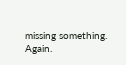missing something. Again.